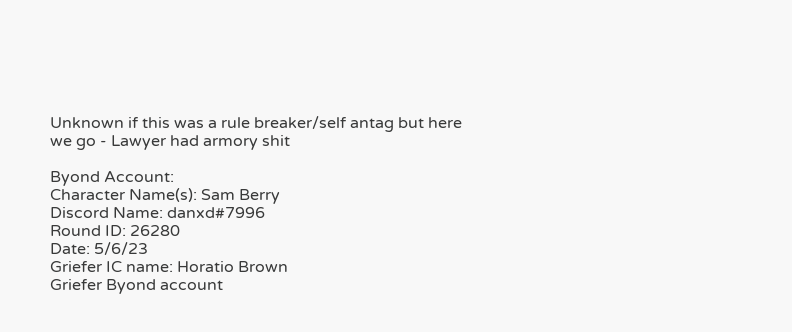Unknown if this was a rule breaker/self antag but here we go - Lawyer had armory shit

Byond Account:
Character Name(s): Sam Berry
Discord Name: danxd#7996
Round ID: 26280
Date: 5/6/23
Griefer IC name: Horatio Brown
Griefer Byond account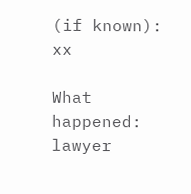(if known): xx

What happened: lawyer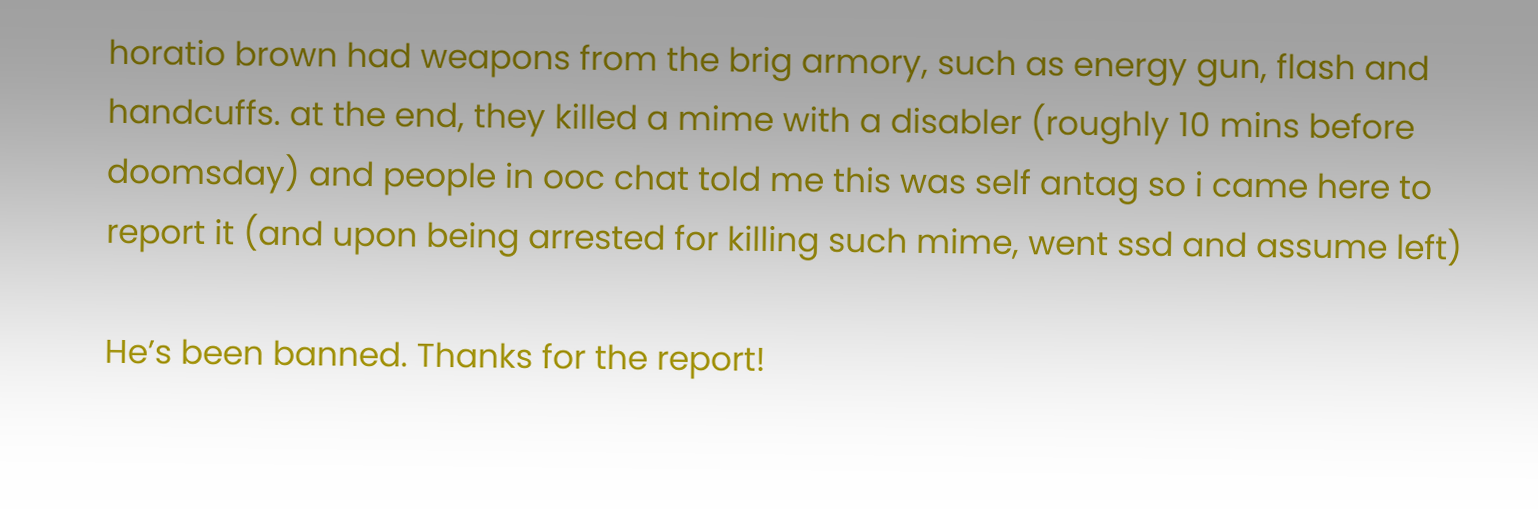horatio brown had weapons from the brig armory, such as energy gun, flash and handcuffs. at the end, they killed a mime with a disabler (roughly 10 mins before doomsday) and people in ooc chat told me this was self antag so i came here to report it (and upon being arrested for killing such mime, went ssd and assume left)

He’s been banned. Thanks for the report!